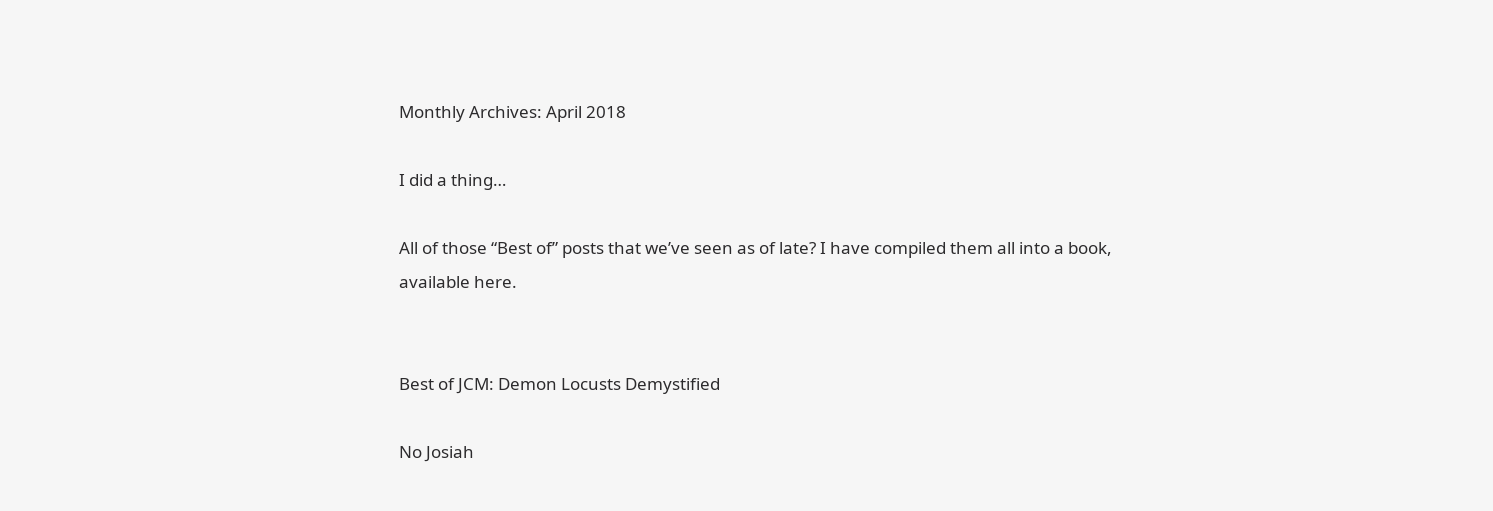Monthly Archives: April 2018

I did a thing…

All of those “Best of” posts that we’ve seen as of late? I have compiled them all into a book, available here.


Best of JCM: Demon Locusts Demystified

No Josiah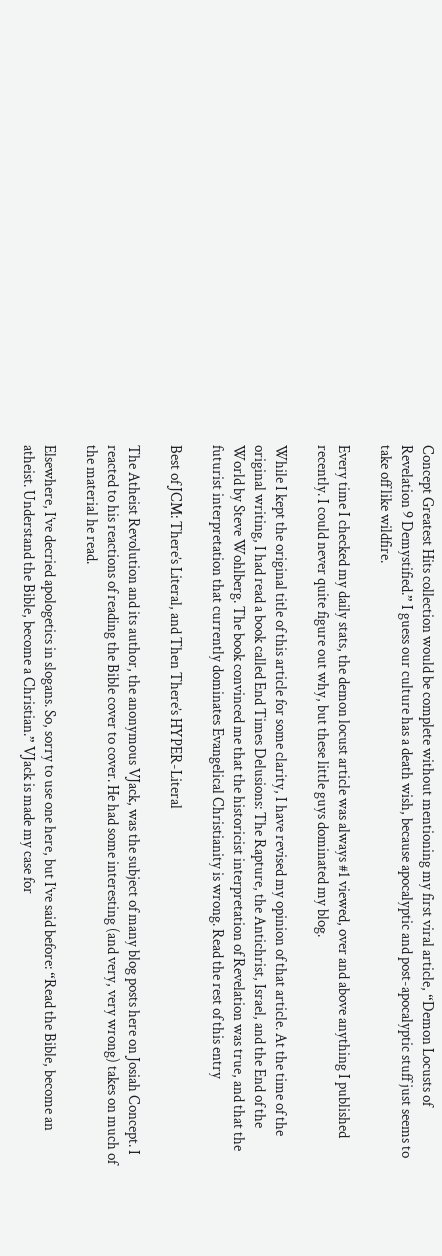Concept Greatest Hits collection would be complete without mentioning my first viral article, “Demon Locusts of Revelation 9 Demystified.” I guess our culture has a death wish, because apocalyptic and post-apocalyptic stuff just seems to take off like wildfire.

Every time I checked my daily stats, the demon locust article was always #1 viewed, over and above anything I published recently. I could never quite figure out why, but these little guys dominated my blog.

While I kept the original title of this article for some clarity, I have revised my opinion of that article. At the time of the original writing, I had read a book called End Times Delusions: The Rapture, the Antichrist, Israel, and the End of the World by Steve Wohlberg. The book convinced me that the historicist interpretation of Revelation was true, and that the futurist interpretation that currently dominates Evangelical Christianity is wrong. Read the rest of this entry

Best of JCM: There’s Literal, and Then There’s HYPER-Literal

The Atheist Revolution and its author, the anonymous VJack, was the subject of many blog posts here on Josiah Concept. I reacted to his reactions of reading the Bible cover to cover. He had some interesting (and very, very wrong) takes on much of the material he read.

Elsewhere, I’ve decried apologetics in slogans. So, sorry to use one here, but I’ve said before: “Read the Bible, become an atheist. Understand the Bible, become a Christian.” VJack is made my case for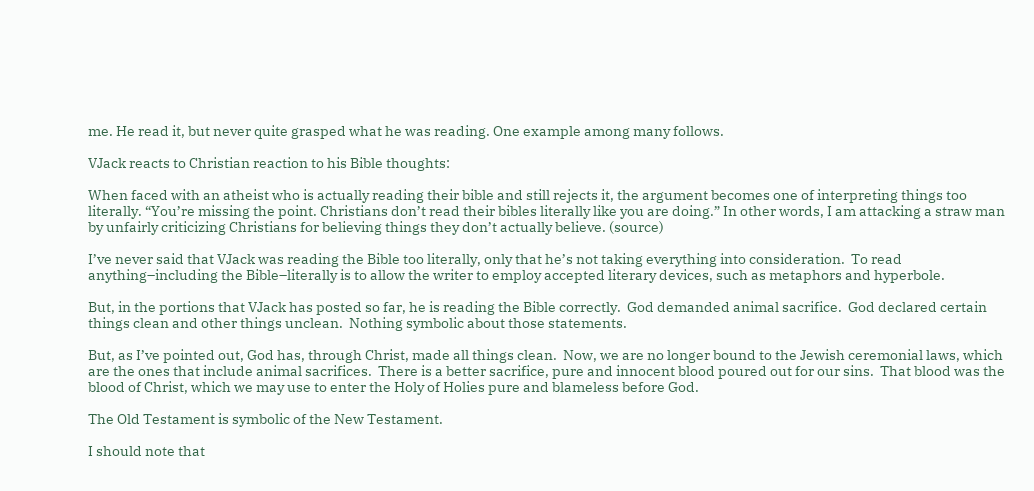me. He read it, but never quite grasped what he was reading. One example among many follows.

VJack reacts to Christian reaction to his Bible thoughts:

When faced with an atheist who is actually reading their bible and still rejects it, the argument becomes one of interpreting things too literally. “You’re missing the point. Christians don’t read their bibles literally like you are doing.” In other words, I am attacking a straw man by unfairly criticizing Christians for believing things they don’t actually believe. (source)

I’ve never said that VJack was reading the Bible too literally, only that he’s not taking everything into consideration.  To read anything–including the Bible–literally is to allow the writer to employ accepted literary devices, such as metaphors and hyperbole.

But, in the portions that VJack has posted so far, he is reading the Bible correctly.  God demanded animal sacrifice.  God declared certain things clean and other things unclean.  Nothing symbolic about those statements.

But, as I’ve pointed out, God has, through Christ, made all things clean.  Now, we are no longer bound to the Jewish ceremonial laws, which are the ones that include animal sacrifices.  There is a better sacrifice, pure and innocent blood poured out for our sins.  That blood was the blood of Christ, which we may use to enter the Holy of Holies pure and blameless before God.

The Old Testament is symbolic of the New Testament.

I should note that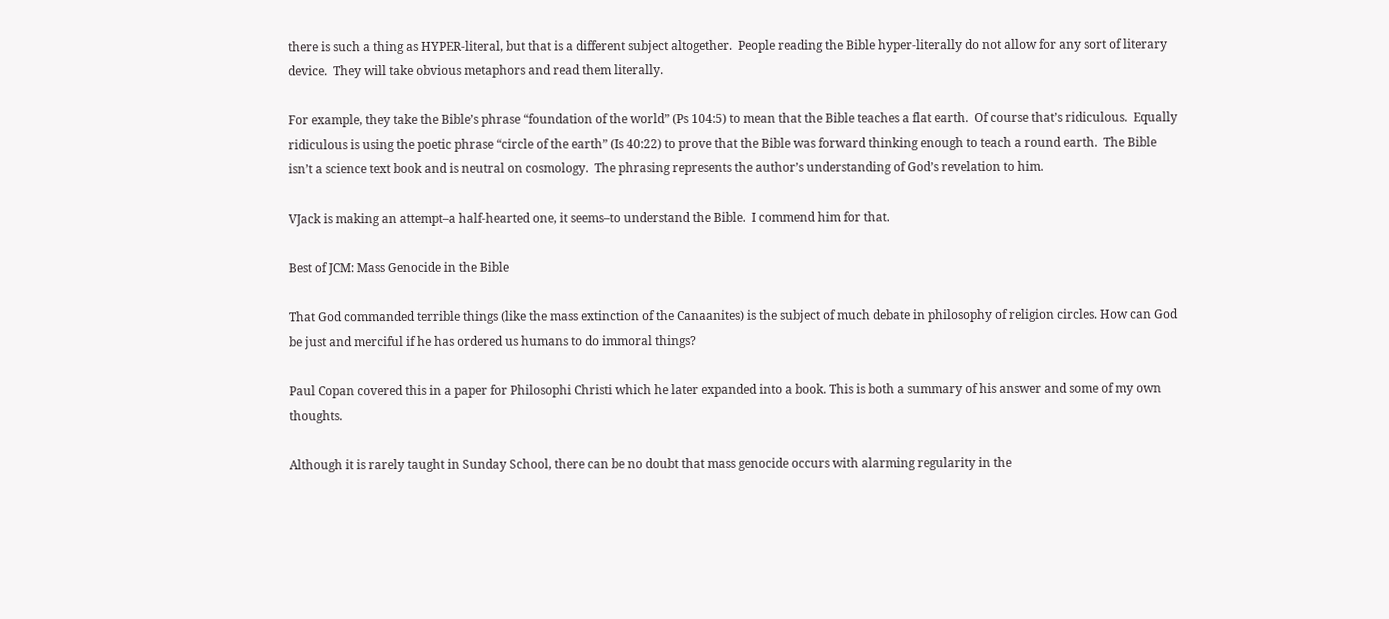there is such a thing as HYPER-literal, but that is a different subject altogether.  People reading the Bible hyper-literally do not allow for any sort of literary device.  They will take obvious metaphors and read them literally.

For example, they take the Bible’s phrase “foundation of the world” (Ps 104:5) to mean that the Bible teaches a flat earth.  Of course that’s ridiculous.  Equally ridiculous is using the poetic phrase “circle of the earth” (Is 40:22) to prove that the Bible was forward thinking enough to teach a round earth.  The Bible isn’t a science text book and is neutral on cosmology.  The phrasing represents the author’s understanding of God’s revelation to him.

VJack is making an attempt–a half-hearted one, it seems–to understand the Bible.  I commend him for that.

Best of JCM: Mass Genocide in the Bible

That God commanded terrible things (like the mass extinction of the Canaanites) is the subject of much debate in philosophy of religion circles. How can God be just and merciful if he has ordered us humans to do immoral things?

Paul Copan covered this in a paper for Philosophi Christi which he later expanded into a book. This is both a summary of his answer and some of my own thoughts.

Although it is rarely taught in Sunday School, there can be no doubt that mass genocide occurs with alarming regularity in the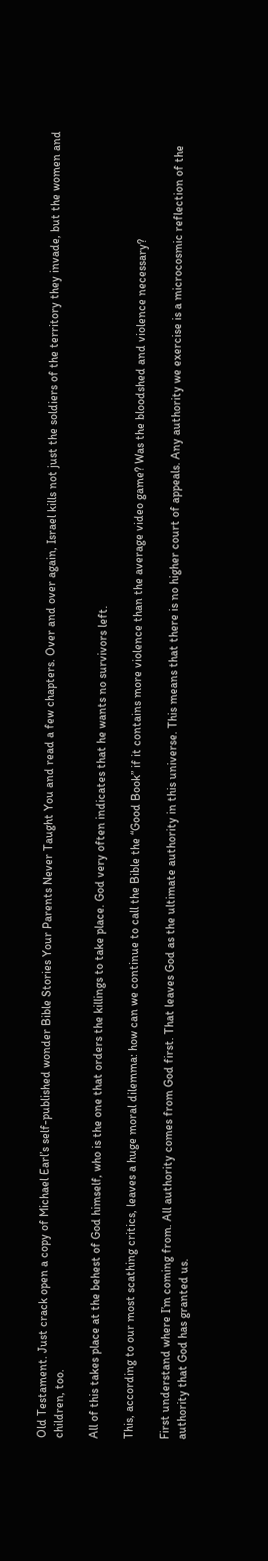Old Testament. Just crack open a copy of Michael Earl’s self-published wonder Bible Stories Your Parents Never Taught You and read a few chapters. Over and over again, Israel kills not just the soldiers of the territory they invade, but the women and children, too.

All of this takes place at the behest of God himself, who is the one that orders the killings to take place. God very often indicates that he wants no survivors left.

This, according to our most scathing critics, leaves a huge moral dilemma: how can we continue to call the Bible the “Good Book” if it contains more violence than the average video game? Was the bloodshed and violence necessary?

First understand where I’m coming from. All authority comes from God first. That leaves God as the ultimate authority in this universe. This means that there is no higher court of appeals. Any authority we exercise is a microcosmic reflection of the authority that God has granted us.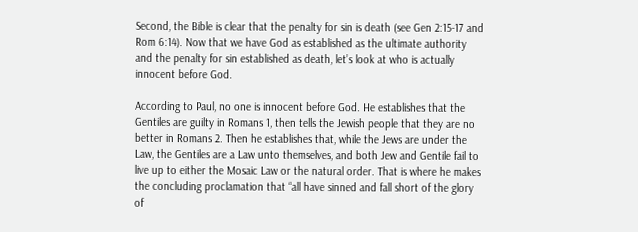Second, the Bible is clear that the penalty for sin is death (see Gen 2:15-17 and Rom 6:14). Now that we have God as established as the ultimate authority and the penalty for sin established as death, let’s look at who is actually innocent before God.

According to Paul, no one is innocent before God. He establishes that the Gentiles are guilty in Romans 1, then tells the Jewish people that they are no better in Romans 2. Then he establishes that, while the Jews are under the Law, the Gentiles are a Law unto themselves, and both Jew and Gentile fail to live up to either the Mosaic Law or the natural order. That is where he makes the concluding proclamation that “all have sinned and fall short of the glory of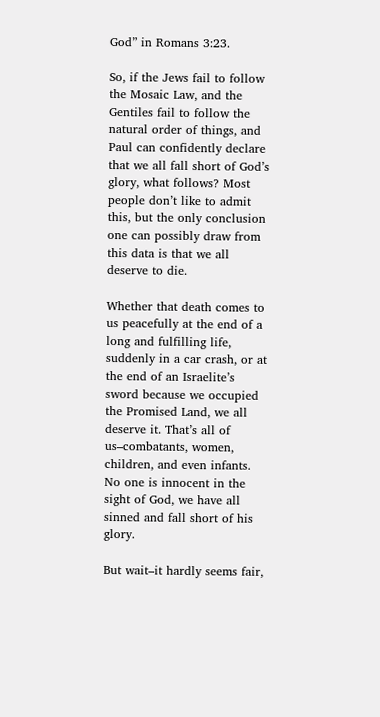God” in Romans 3:23.

So, if the Jews fail to follow the Mosaic Law, and the Gentiles fail to follow the natural order of things, and Paul can confidently declare that we all fall short of God’s glory, what follows? Most people don’t like to admit this, but the only conclusion one can possibly draw from this data is that we all deserve to die.

Whether that death comes to us peacefully at the end of a long and fulfilling life, suddenly in a car crash, or at the end of an Israelite’s sword because we occupied the Promised Land, we all deserve it. That’s all of us–combatants, women, children, and even infants. No one is innocent in the sight of God, we have all sinned and fall short of his glory.

But wait–it hardly seems fair,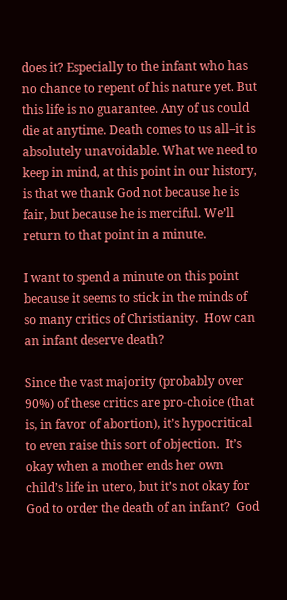does it? Especially to the infant who has no chance to repent of his nature yet. But this life is no guarantee. Any of us could die at anytime. Death comes to us all–it is absolutely unavoidable. What we need to keep in mind, at this point in our history, is that we thank God not because he is fair, but because he is merciful. We’ll return to that point in a minute.

I want to spend a minute on this point because it seems to stick in the minds of so many critics of Christianity.  How can an infant deserve death?

Since the vast majority (probably over 90%) of these critics are pro-choice (that is, in favor of abortion), it’s hypocritical to even raise this sort of objection.  It’s okay when a mother ends her own child’s life in utero, but it’s not okay for God to order the death of an infant?  God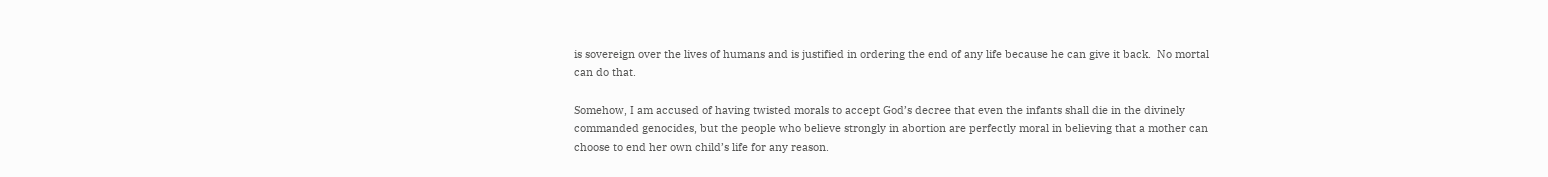is sovereign over the lives of humans and is justified in ordering the end of any life because he can give it back.  No mortal can do that.

Somehow, I am accused of having twisted morals to accept God’s decree that even the infants shall die in the divinely commanded genocides, but the people who believe strongly in abortion are perfectly moral in believing that a mother can choose to end her own child’s life for any reason.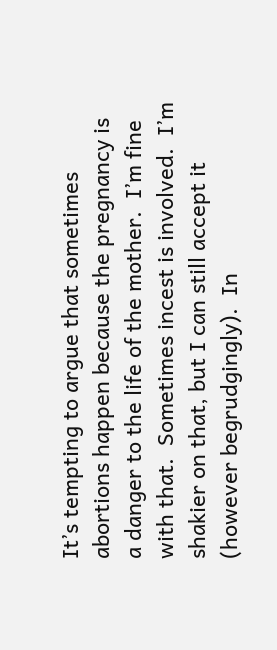It’s tempting to argue that sometimes abortions happen because the pregnancy is a danger to the life of the mother.  I’m fine with that.  Sometimes incest is involved.  I’m shakier on that, but I can still accept it (however begrudgingly).  In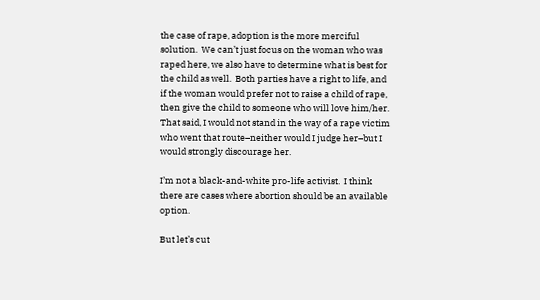the case of rape, adoption is the more merciful solution.  We can’t just focus on the woman who was raped here, we also have to determine what is best for the child as well.  Both parties have a right to life, and if the woman would prefer not to raise a child of rape, then give the child to someone who will love him/her.  That said, I would not stand in the way of a rape victim who went that route–neither would I judge her–but I would strongly discourage her.

I’m not a black-and-white pro-life activist.  I think there are cases where abortion should be an available option.

But let’s cut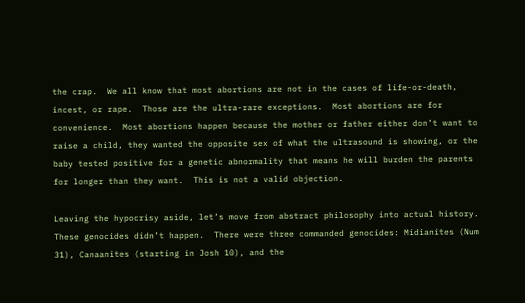the crap.  We all know that most abortions are not in the cases of life-or-death, incest, or rape.  Those are the ultra-rare exceptions.  Most abortions are for convenience.  Most abortions happen because the mother or father either don’t want to raise a child, they wanted the opposite sex of what the ultrasound is showing, or the baby tested positive for a genetic abnormality that means he will burden the parents for longer than they want.  This is not a valid objection.

Leaving the hypocrisy aside, let’s move from abstract philosophy into actual history.  These genocides didn’t happen.  There were three commanded genocides: Midianites (Num 31), Canaanites (starting in Josh 10), and the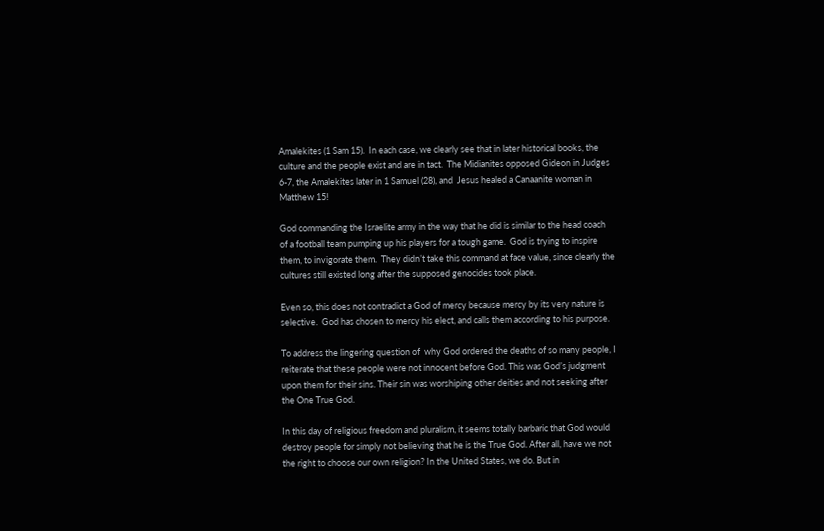Amalekites (1 Sam 15).  In each case, we clearly see that in later historical books, the culture and the people exist and are in tact.  The Midianites opposed Gideon in Judges 6-7, the Amalekites later in 1 Samuel (28), and  Jesus healed a Canaanite woman in Matthew 15!

God commanding the Israelite army in the way that he did is similar to the head coach of a football team pumping up his players for a tough game.  God is trying to inspire them, to invigorate them.  They didn’t take this command at face value, since clearly the cultures still existed long after the supposed genocides took place.

Even so, this does not contradict a God of mercy because mercy by its very nature is selective.  God has chosen to mercy his elect, and calls them according to his purpose.

To address the lingering question of  why God ordered the deaths of so many people, I reiterate that these people were not innocent before God. This was God’s judgment upon them for their sins. Their sin was worshiping other deities and not seeking after the One True God.

In this day of religious freedom and pluralism, it seems totally barbaric that God would destroy people for simply not believing that he is the True God. After all, have we not the right to choose our own religion? In the United States, we do. But in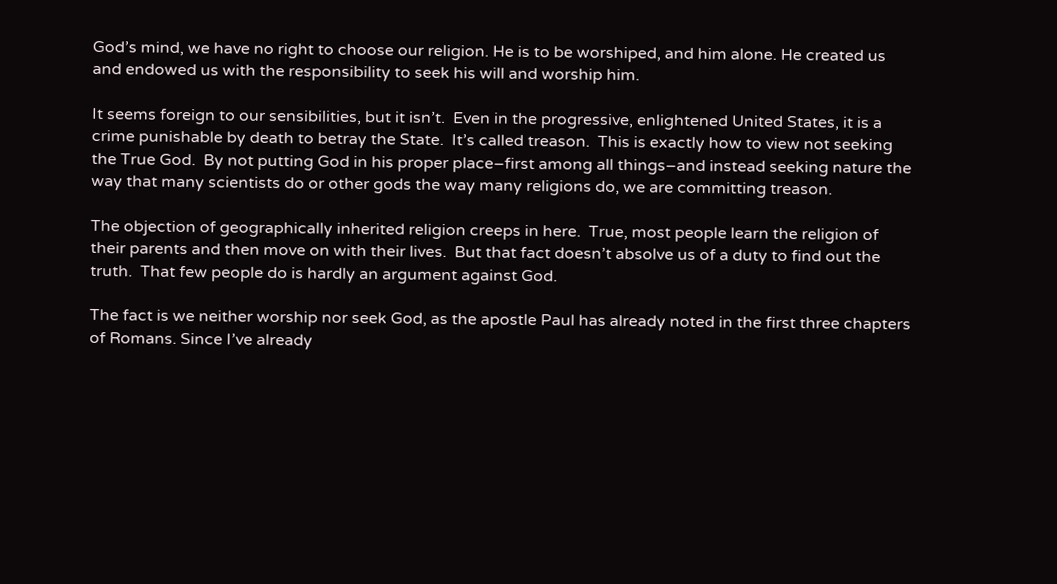God’s mind, we have no right to choose our religion. He is to be worshiped, and him alone. He created us and endowed us with the responsibility to seek his will and worship him.

It seems foreign to our sensibilities, but it isn’t.  Even in the progressive, enlightened United States, it is a crime punishable by death to betray the State.  It’s called treason.  This is exactly how to view not seeking the True God.  By not putting God in his proper place–first among all things–and instead seeking nature the way that many scientists do or other gods the way many religions do, we are committing treason.

The objection of geographically inherited religion creeps in here.  True, most people learn the religion of their parents and then move on with their lives.  But that fact doesn’t absolve us of a duty to find out the truth.  That few people do is hardly an argument against God.

The fact is we neither worship nor seek God, as the apostle Paul has already noted in the first three chapters of Romans. Since I’ve already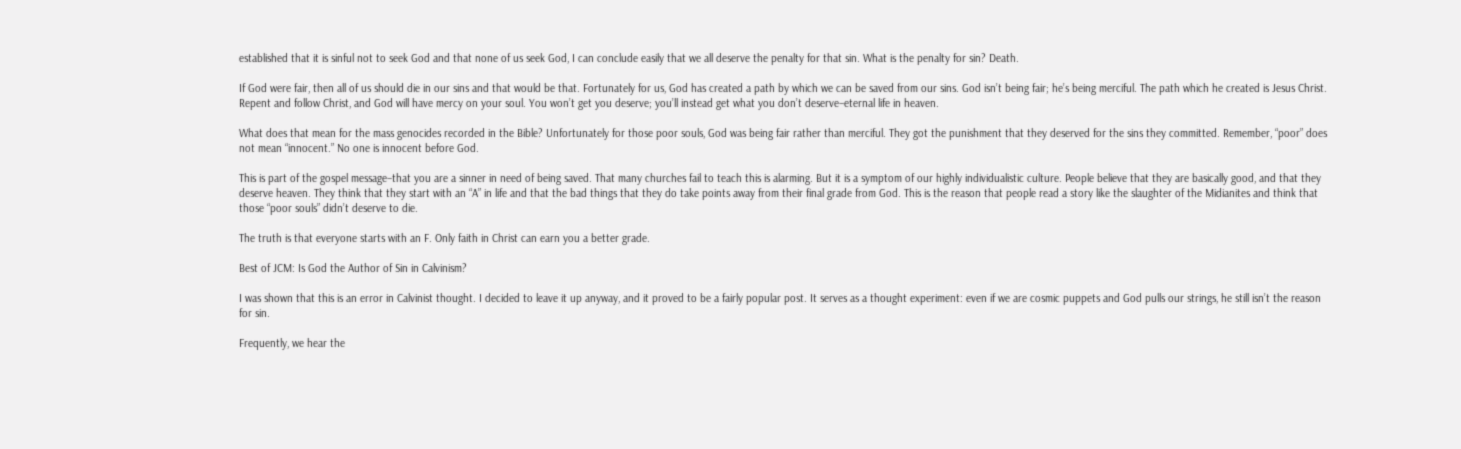established that it is sinful not to seek God and that none of us seek God, I can conclude easily that we all deserve the penalty for that sin. What is the penalty for sin? Death.

If God were fair, then all of us should die in our sins and that would be that. Fortunately for us, God has created a path by which we can be saved from our sins. God isn’t being fair; he’s being merciful. The path which he created is Jesus Christ. Repent and follow Christ, and God will have mercy on your soul. You won’t get you deserve; you’ll instead get what you don’t deserve–eternal life in heaven.

What does that mean for the mass genocides recorded in the Bible? Unfortunately for those poor souls, God was being fair rather than merciful. They got the punishment that they deserved for the sins they committed. Remember, “poor” does not mean “innocent.” No one is innocent before God.

This is part of the gospel message–that you are a sinner in need of being saved. That many churches fail to teach this is alarming. But it is a symptom of our highly individualistic culture. People believe that they are basically good, and that they deserve heaven. They think that they start with an “A” in life and that the bad things that they do take points away from their final grade from God. This is the reason that people read a story like the slaughter of the Midianites and think that those “poor souls” didn’t deserve to die.

The truth is that everyone starts with an F. Only faith in Christ can earn you a better grade.

Best of JCM: Is God the Author of Sin in Calvinism?

I was shown that this is an error in Calvinist thought. I decided to leave it up anyway, and it proved to be a fairly popular post. It serves as a thought experiment: even if we are cosmic puppets and God pulls our strings, he still isn’t the reason for sin.

Frequently, we hear the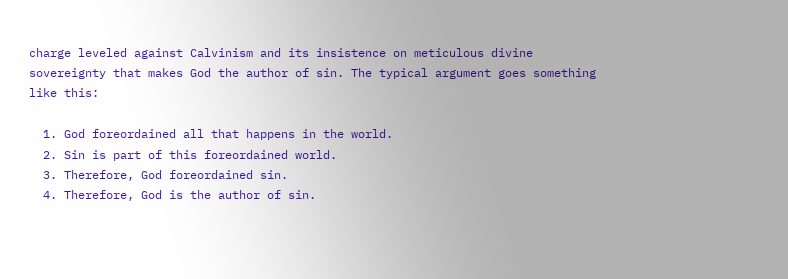charge leveled against Calvinism and its insistence on meticulous divine sovereignty that makes God the author of sin. The typical argument goes something like this:

  1. God foreordained all that happens in the world.
  2. Sin is part of this foreordained world.
  3. Therefore, God foreordained sin.
  4. Therefore, God is the author of sin.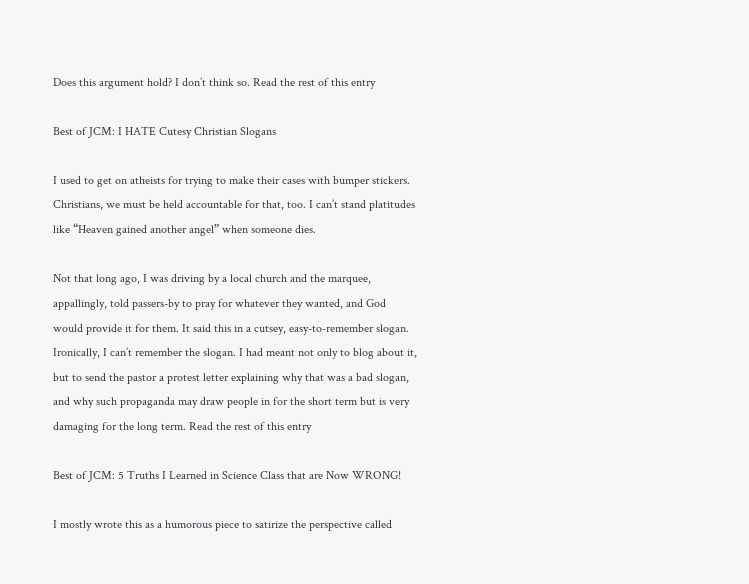Does this argument hold? I don’t think so. Read the rest of this entry

Best of JCM: I HATE Cutesy Christian Slogans

I used to get on atheists for trying to make their cases with bumper stickers. Christians, we must be held accountable for that, too. I can’t stand platitudes like “Heaven gained another angel” when someone dies.

Not that long ago, I was driving by a local church and the marquee, appallingly, told passers-by to pray for whatever they wanted, and God would provide it for them. It said this in a cutsey, easy-to-remember slogan. Ironically, I can’t remember the slogan. I had meant not only to blog about it, but to send the pastor a protest letter explaining why that was a bad slogan, and why such propaganda may draw people in for the short term but is very damaging for the long term. Read the rest of this entry

Best of JCM: 5 Truths I Learned in Science Class that are Now WRONG!

I mostly wrote this as a humorous piece to satirize the perspective called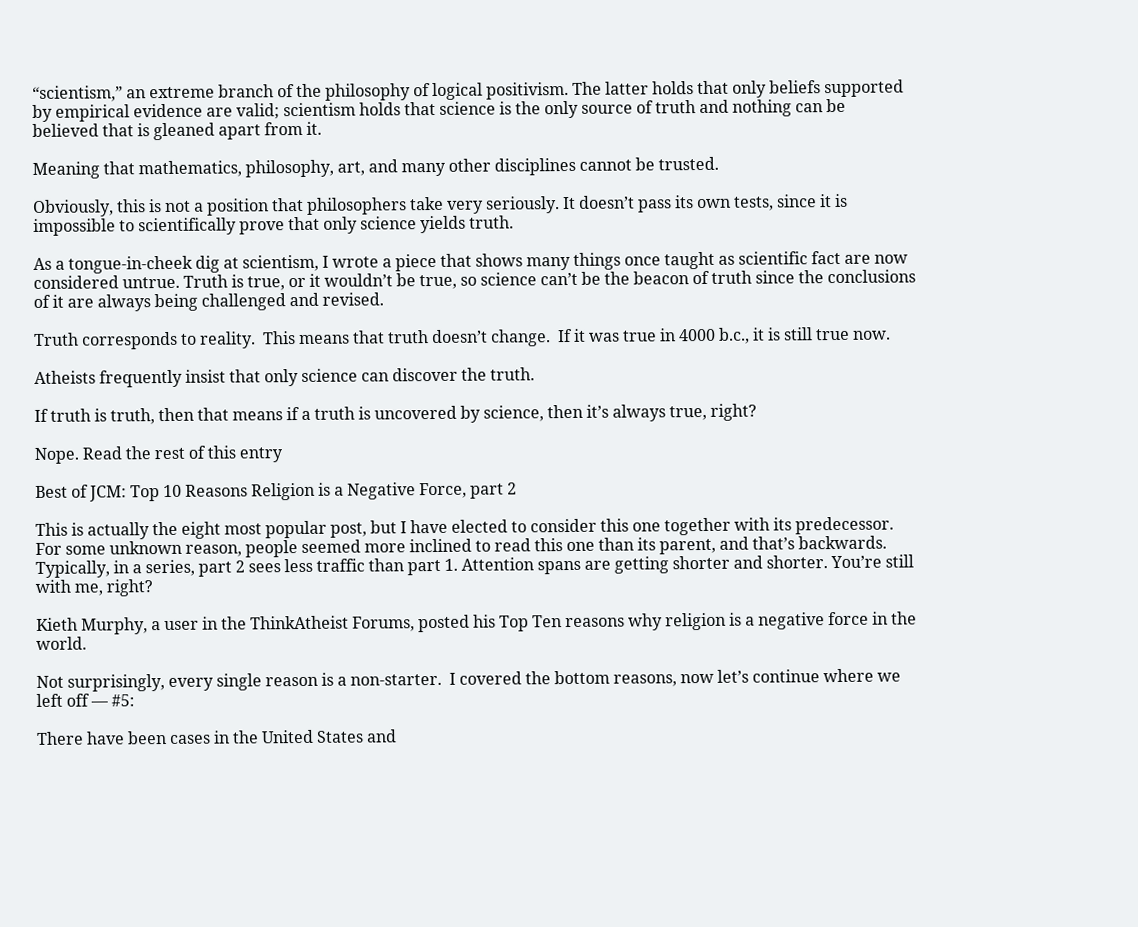“scientism,” an extreme branch of the philosophy of logical positivism. The latter holds that only beliefs supported by empirical evidence are valid; scientism holds that science is the only source of truth and nothing can be believed that is gleaned apart from it.

Meaning that mathematics, philosophy, art, and many other disciplines cannot be trusted.

Obviously, this is not a position that philosophers take very seriously. It doesn’t pass its own tests, since it is impossible to scientifically prove that only science yields truth.

As a tongue-in-cheek dig at scientism, I wrote a piece that shows many things once taught as scientific fact are now considered untrue. Truth is true, or it wouldn’t be true, so science can’t be the beacon of truth since the conclusions of it are always being challenged and revised.

Truth corresponds to reality.  This means that truth doesn’t change.  If it was true in 4000 b.c., it is still true now.

Atheists frequently insist that only science can discover the truth.

If truth is truth, then that means if a truth is uncovered by science, then it’s always true, right?

Nope. Read the rest of this entry

Best of JCM: Top 10 Reasons Religion is a Negative Force, part 2

This is actually the eight most popular post, but I have elected to consider this one together with its predecessor. For some unknown reason, people seemed more inclined to read this one than its parent, and that’s backwards. Typically, in a series, part 2 sees less traffic than part 1. Attention spans are getting shorter and shorter. You’re still with me, right?

Kieth Murphy, a user in the ThinkAtheist Forums, posted his Top Ten reasons why religion is a negative force in the world.

Not surprisingly, every single reason is a non-starter.  I covered the bottom reasons, now let’s continue where we left off — #5:

There have been cases in the United States and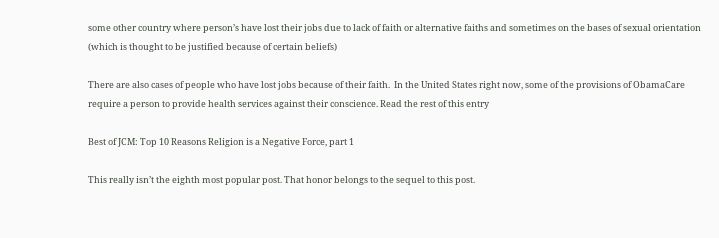some other country where person’s have lost their jobs due to lack of faith or alternative faiths and sometimes on the bases of sexual orientation (which is thought to be justified because of certain beliefs)

There are also cases of people who have lost jobs because of their faith.  In the United States right now, some of the provisions of ObamaCare require a person to provide health services against their conscience. Read the rest of this entry

Best of JCM: Top 10 Reasons Religion is a Negative Force, part 1

This really isn’t the eighth most popular post. That honor belongs to the sequel to this post.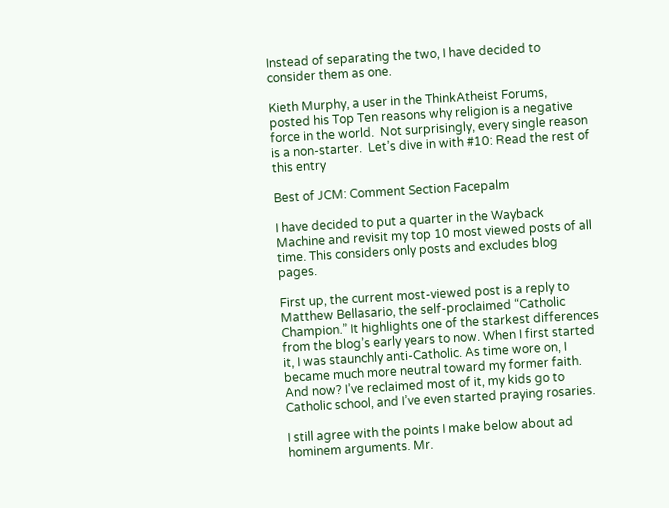Instead of separating the two, I have decided to consider them as one.

Kieth Murphy, a user in the ThinkAtheist Forums, posted his Top Ten reasons why religion is a negative force in the world.  Not surprisingly, every single reason is a non-starter.  Let’s dive in with #10: Read the rest of this entry

Best of JCM: Comment Section Facepalm

I have decided to put a quarter in the Wayback Machine and revisit my top 10 most viewed posts of all time. This considers only posts and excludes blog pages.

First up, the current most-viewed post is a reply to Matthew Bellasario, the self-proclaimed “Catholic Champion.” It highlights one of the starkest differences from the blog’s early years to now. When I first started it, I was staunchly anti-Catholic. As time wore on, I became much more neutral toward my former faith. And now? I’ve reclaimed most of it, my kids go to Catholic school, and I’ve even started praying rosaries.

I still agree with the points I make below about ad hominem arguments. Mr.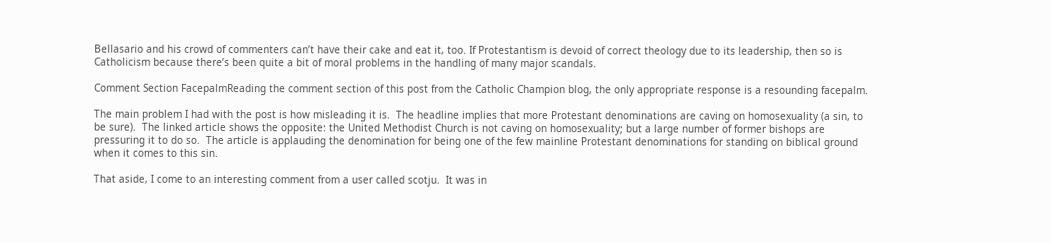Bellasario and his crowd of commenters can’t have their cake and eat it, too. If Protestantism is devoid of correct theology due to its leadership, then so is Catholicism because there’s been quite a bit of moral problems in the handling of many major scandals.

Comment Section FacepalmReading the comment section of this post from the Catholic Champion blog, the only appropriate response is a resounding facepalm.

The main problem I had with the post is how misleading it is.  The headline implies that more Protestant denominations are caving on homosexuality (a sin, to be sure).  The linked article shows the opposite: the United Methodist Church is not caving on homosexuality; but a large number of former bishops are pressuring it to do so.  The article is applauding the denomination for being one of the few mainline Protestant denominations for standing on biblical ground when it comes to this sin.

That aside, I come to an interesting comment from a user called scotju.  It was in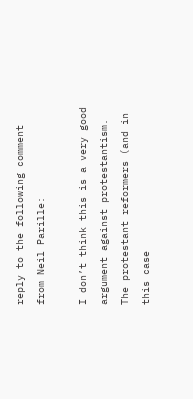reply to the following comment from Neil Parille:

I don’t think this is a very good argument against protestantism. The protestant reformers (and in this case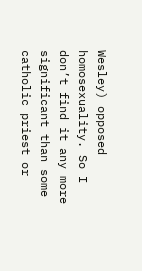Wesley) opposed homosexuality. So I don’t find it any more significant than some catholic priest or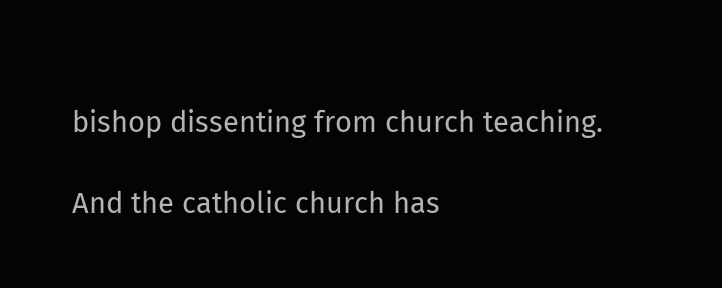bishop dissenting from church teaching.

And the catholic church has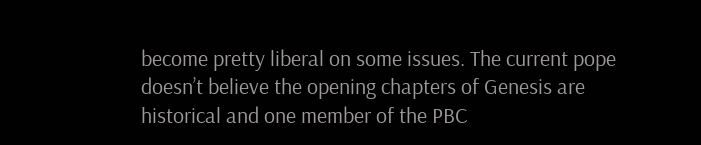become pretty liberal on some issues. The current pope doesn’t believe the opening chapters of Genesis are historical and one member of the PBC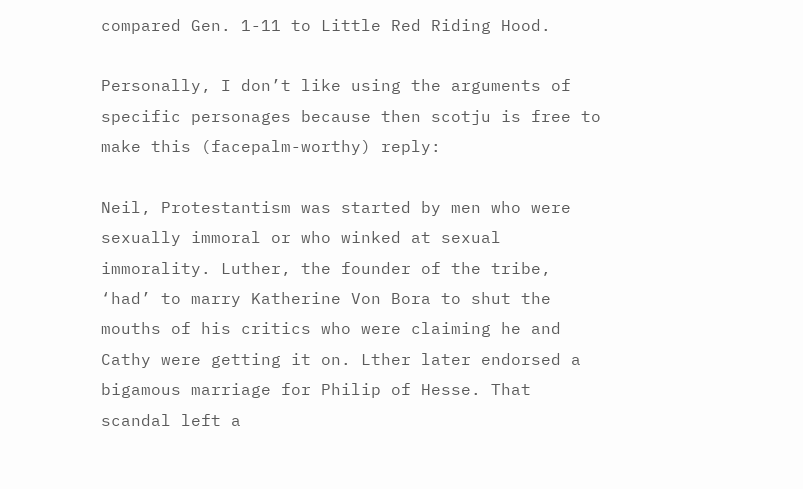compared Gen. 1-11 to Little Red Riding Hood.

Personally, I don’t like using the arguments of specific personages because then scotju is free to make this (facepalm-worthy) reply:

Neil, Protestantism was started by men who were sexually immoral or who winked at sexual immorality. Luther, the founder of the tribe, ‘had’ to marry Katherine Von Bora to shut the mouths of his critics who were claiming he and Cathy were getting it on. Lther later endorsed a bigamous marriage for Philip of Hesse. That scandal left a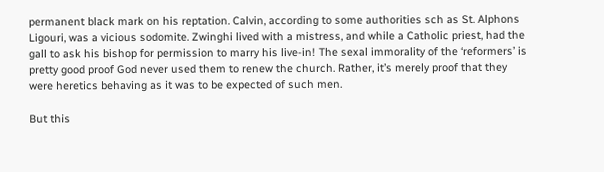permanent black mark on his reptation. Calvin, according to some authorities sch as St. Alphons Ligouri, was a vicious sodomite. Zwinghi lived with a mistress, and while a Catholic priest, had the gall to ask his bishop for permission to marry his live-in! The sexal immorality of the ‘reformers’ is pretty good proof God never used them to renew the church. Rather, it’s merely proof that they were heretics behaving as it was to be expected of such men.

But this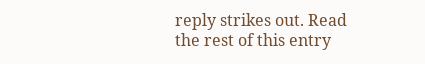reply strikes out. Read the rest of this entry